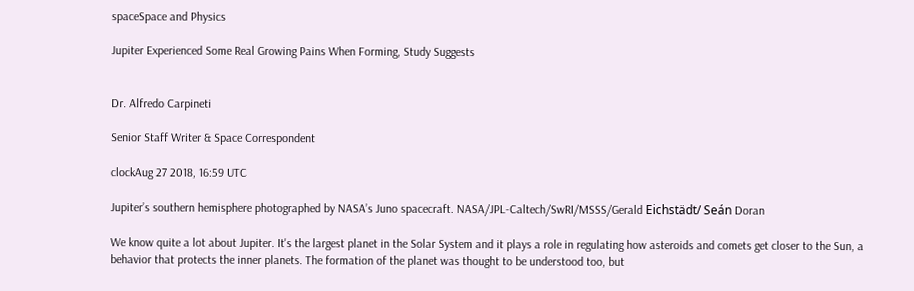spaceSpace and Physics

Jupiter Experienced Some Real Growing Pains When Forming, Study Suggests


Dr. Alfredo Carpineti

Senior Staff Writer & Space Correspondent

clockAug 27 2018, 16:59 UTC

Jupiter’s southern hemisphere photographed by NASA’s Juno spacecraft. NASA/JPL-Caltech/SwRI/MSSS/Gerald Eichstädt/ Seán Doran

We know quite a lot about Jupiter. It's the largest planet in the Solar System and it plays a role in regulating how asteroids and comets get closer to the Sun, a behavior that protects the inner planets. The formation of the planet was thought to be understood too, but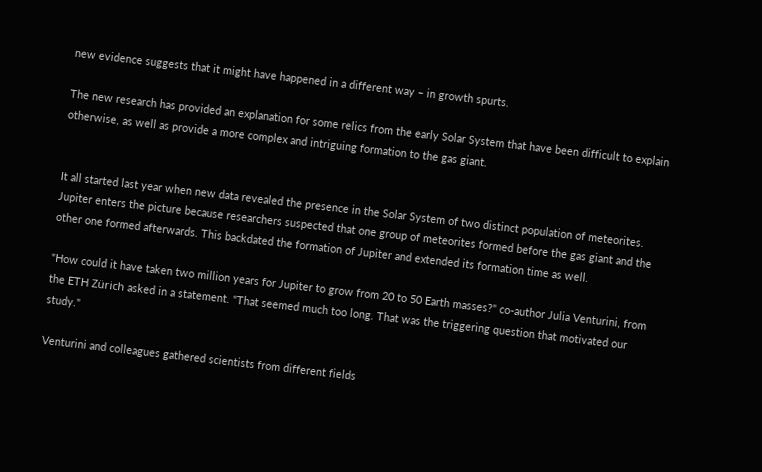new evidence suggests that it might have happened in a different way – in growth spurts.

The new research has provided an explanation for some relics from the early Solar System that have been difficult to explain otherwise, as well as provide a more complex and intriguing formation to the gas giant.


It all started last year when new data revealed the presence in the Solar System of two distinct population of meteorites. Jupiter enters the picture because researchers suspected that one group of meteorites formed before the gas giant and the other one formed afterwards. This backdated the formation of Jupiter and extended its formation time as well.

"How could it have taken two million years for Jupiter to grow from 20 to 50 Earth masses?" co-author Julia Venturini, from the ETH Zürich asked in a statement. "That seemed much too long. That was the triggering question that motivated our study."

Venturini and colleagues gathered scientists from different fields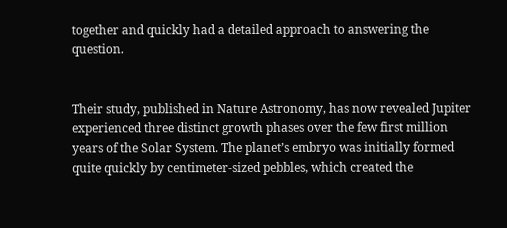together and quickly had a detailed approach to answering the question.


Their study, published in Nature Astronomy, has now revealed Jupiter experienced three distinct growth phases over the few first million years of the Solar System. The planet’s embryo was initially formed quite quickly by centimeter-sized pebbles, which created the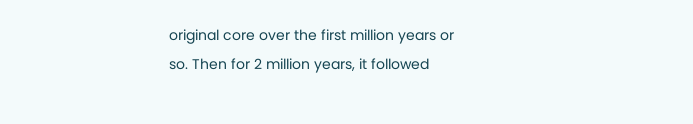original core over the first million years or so. Then for 2 million years, it followed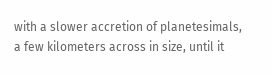with a slower accretion of planetesimals, a few kilometers across in size, until it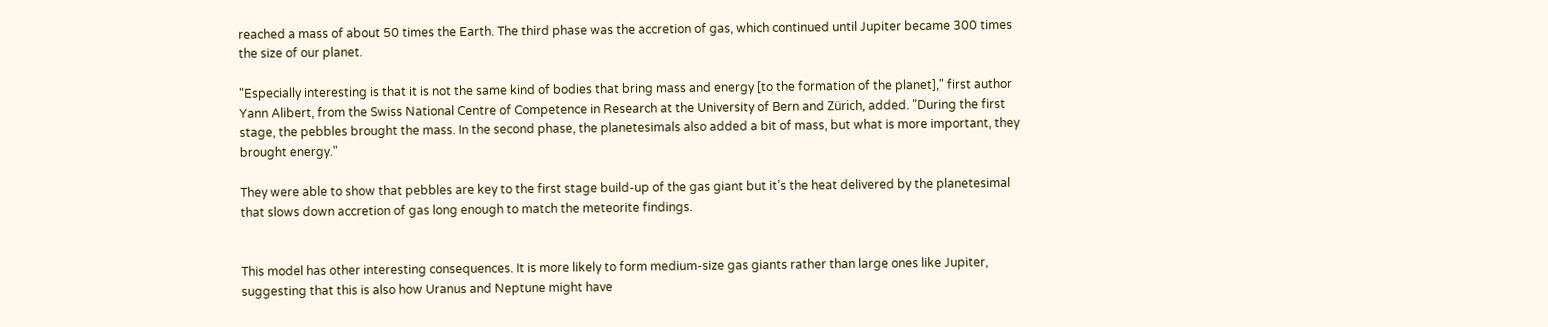reached a mass of about 50 times the Earth. The third phase was the accretion of gas, which continued until Jupiter became 300 times the size of our planet.

"Especially interesting is that it is not the same kind of bodies that bring mass and energy [to the formation of the planet]," first author Yann Alibert, from the Swiss National Centre of Competence in Research at the University of Bern and Zürich, added. "During the first stage, the pebbles brought the mass. In the second phase, the planetesimals also added a bit of mass, but what is more important, they brought energy."

They were able to show that pebbles are key to the first stage build-up of the gas giant but it’s the heat delivered by the planetesimal that slows down accretion of gas long enough to match the meteorite findings.


This model has other interesting consequences. It is more likely to form medium-size gas giants rather than large ones like Jupiter, suggesting that this is also how Uranus and Neptune might have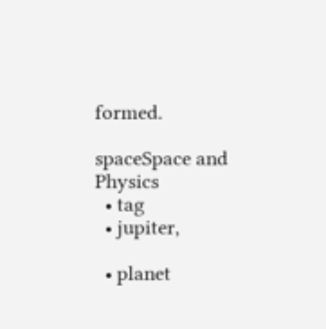formed.

spaceSpace and Physics
  • tag
  • jupiter,

  • planet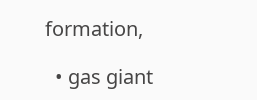formation,

  • gas giant